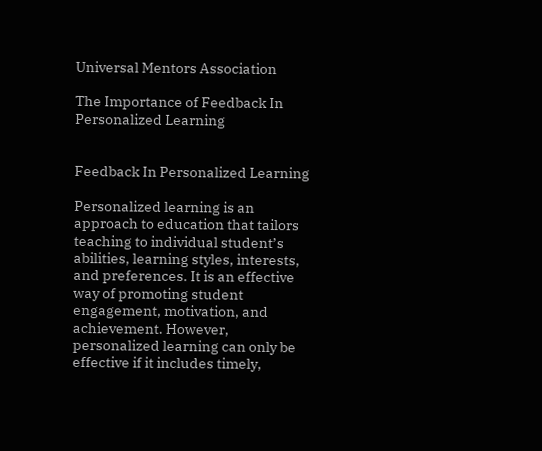Universal Mentors Association

The Importance of Feedback In Personalized Learning


Feedback In Personalized Learning

Personalized learning is an approach to education that tailors teaching to individual student’s abilities, learning styles, interests, and preferences. It is an effective way of promoting student engagement, motivation, and achievement. However, personalized learning can only be effective if it includes timely,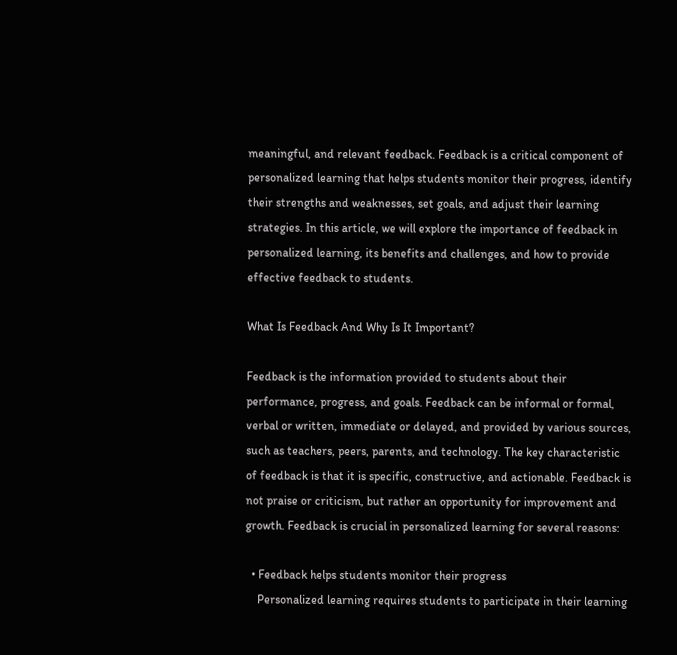meaningful, and relevant feedback. Feedback is a critical component of personalized learning that helps students monitor their progress, identify their strengths and weaknesses, set goals, and adjust their learning strategies. In this article, we will explore the importance of feedback in personalized learning, its benefits and challenges, and how to provide effective feedback to students.

What Is Feedback And Why Is It Important?

Feedback is the information provided to students about their performance, progress, and goals. Feedback can be informal or formal, verbal or written, immediate or delayed, and provided by various sources, such as teachers, peers, parents, and technology. The key characteristic of feedback is that it is specific, constructive, and actionable. Feedback is not praise or criticism, but rather an opportunity for improvement and growth. Feedback is crucial in personalized learning for several reasons:

  • Feedback helps students monitor their progress
    Personalized learning requires students to participate in their learning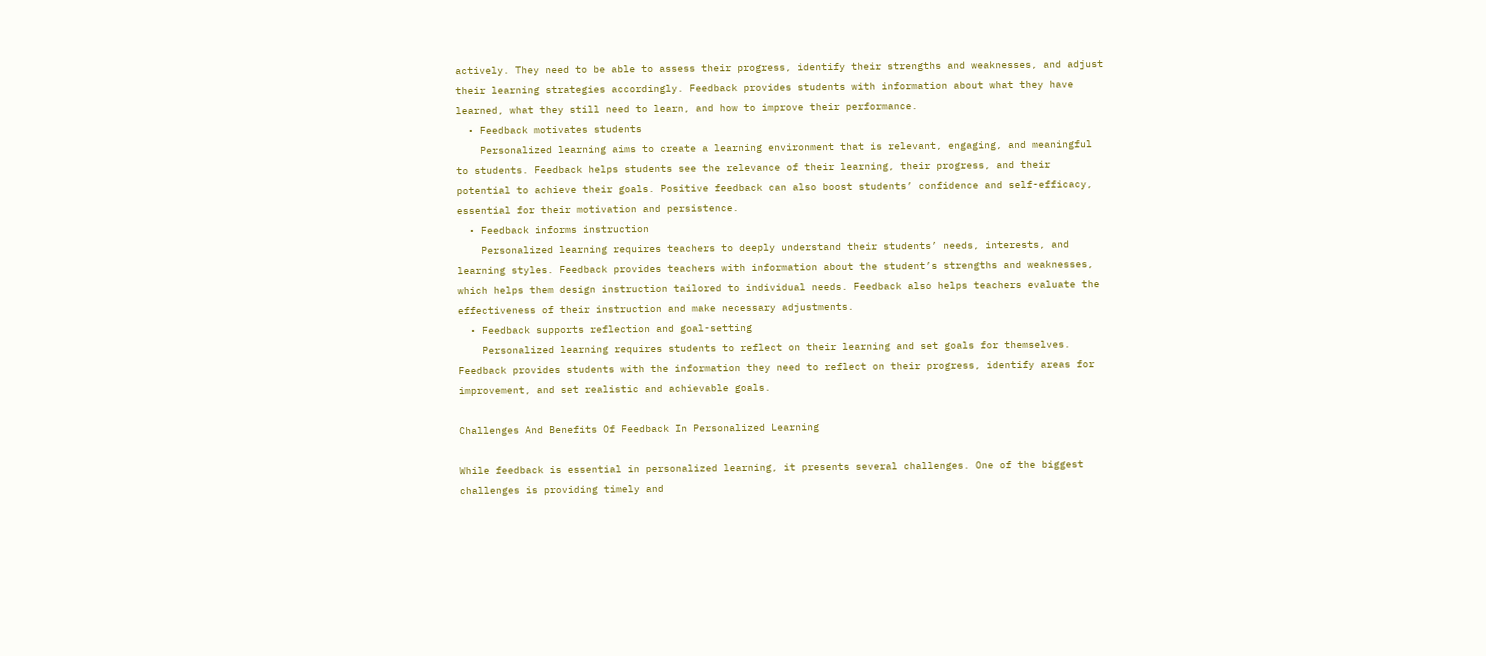actively. They need to be able to assess their progress, identify their strengths and weaknesses, and adjust their learning strategies accordingly. Feedback provides students with information about what they have learned, what they still need to learn, and how to improve their performance.
  • Feedback motivates students
    Personalized learning aims to create a learning environment that is relevant, engaging, and meaningful to students. Feedback helps students see the relevance of their learning, their progress, and their potential to achieve their goals. Positive feedback can also boost students’ confidence and self-efficacy, essential for their motivation and persistence.
  • Feedback informs instruction
    Personalized learning requires teachers to deeply understand their students’ needs, interests, and learning styles. Feedback provides teachers with information about the student’s strengths and weaknesses, which helps them design instruction tailored to individual needs. Feedback also helps teachers evaluate the effectiveness of their instruction and make necessary adjustments.
  • Feedback supports reflection and goal-setting
    Personalized learning requires students to reflect on their learning and set goals for themselves. Feedback provides students with the information they need to reflect on their progress, identify areas for improvement, and set realistic and achievable goals.

Challenges And Benefits Of Feedback In Personalized Learning

While feedback is essential in personalized learning, it presents several challenges. One of the biggest challenges is providing timely and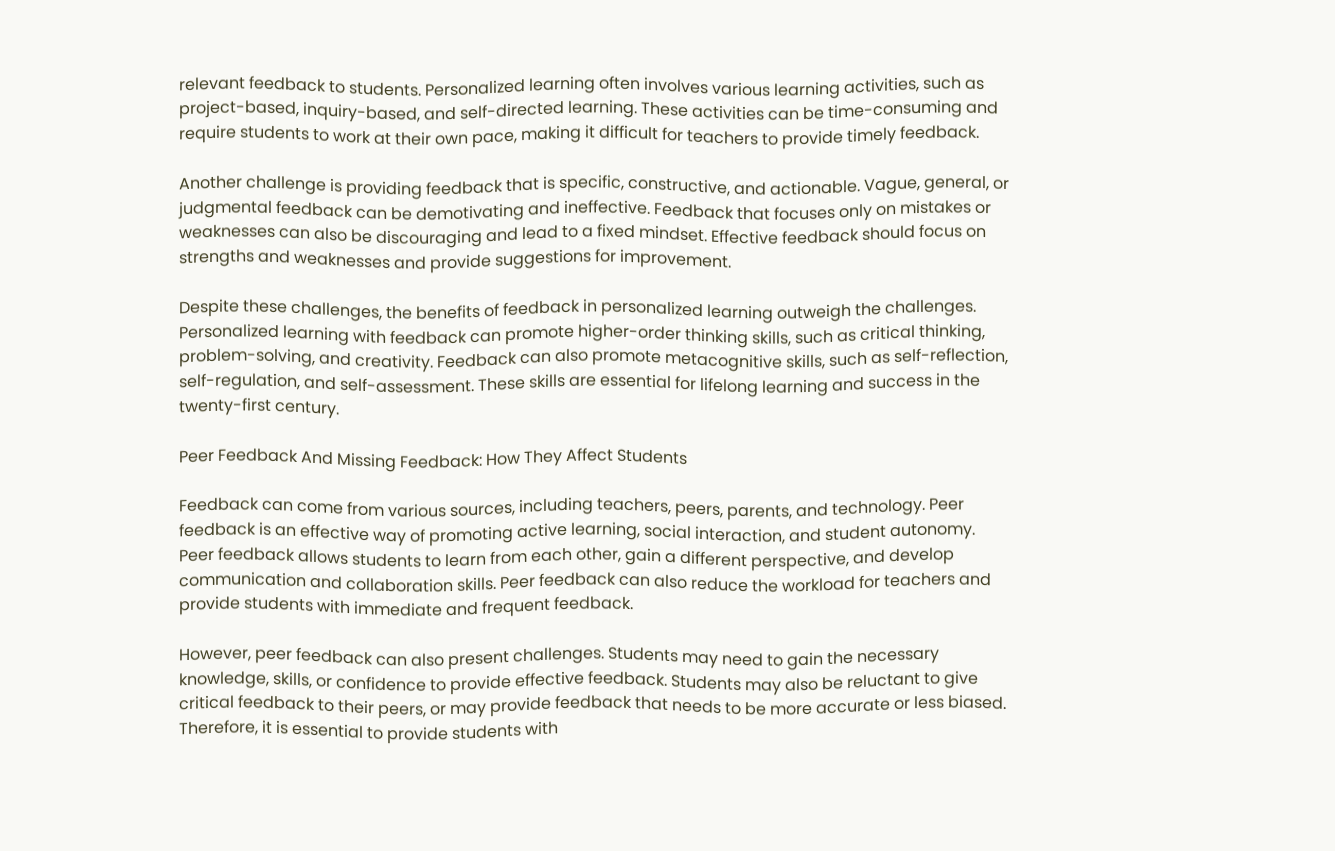relevant feedback to students. Personalized learning often involves various learning activities, such as project-based, inquiry-based, and self-directed learning. These activities can be time-consuming and require students to work at their own pace, making it difficult for teachers to provide timely feedback.

Another challenge is providing feedback that is specific, constructive, and actionable. Vague, general, or judgmental feedback can be demotivating and ineffective. Feedback that focuses only on mistakes or weaknesses can also be discouraging and lead to a fixed mindset. Effective feedback should focus on strengths and weaknesses and provide suggestions for improvement.

Despite these challenges, the benefits of feedback in personalized learning outweigh the challenges. Personalized learning with feedback can promote higher-order thinking skills, such as critical thinking, problem-solving, and creativity. Feedback can also promote metacognitive skills, such as self-reflection, self-regulation, and self-assessment. These skills are essential for lifelong learning and success in the twenty-first century.

Peer Feedback And Missing Feedback: How They Affect Students

Feedback can come from various sources, including teachers, peers, parents, and technology. Peer feedback is an effective way of promoting active learning, social interaction, and student autonomy. Peer feedback allows students to learn from each other, gain a different perspective, and develop communication and collaboration skills. Peer feedback can also reduce the workload for teachers and provide students with immediate and frequent feedback.

However, peer feedback can also present challenges. Students may need to gain the necessary knowledge, skills, or confidence to provide effective feedback. Students may also be reluctant to give critical feedback to their peers, or may provide feedback that needs to be more accurate or less biased. Therefore, it is essential to provide students with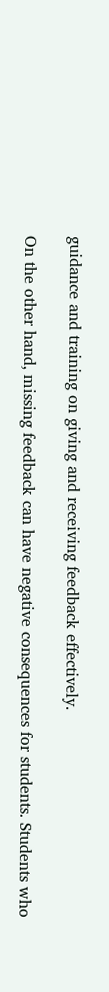guidance and training on giving and receiving feedback effectively.

On the other hand, missing feedback can have negative consequences for students. Students who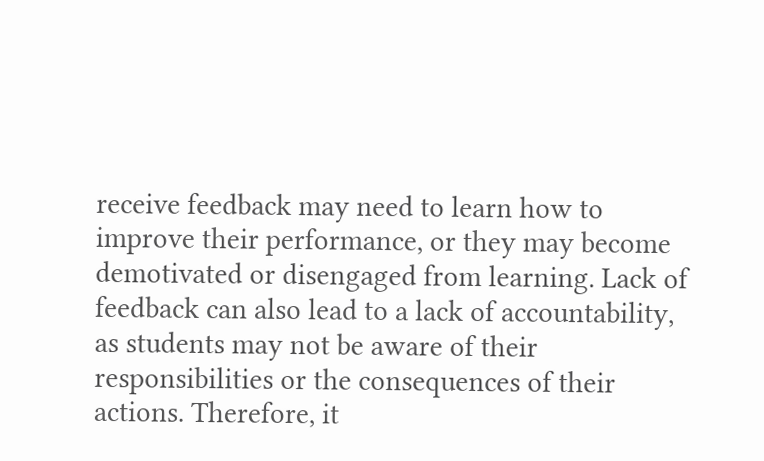receive feedback may need to learn how to improve their performance, or they may become demotivated or disengaged from learning. Lack of feedback can also lead to a lack of accountability, as students may not be aware of their responsibilities or the consequences of their actions. Therefore, it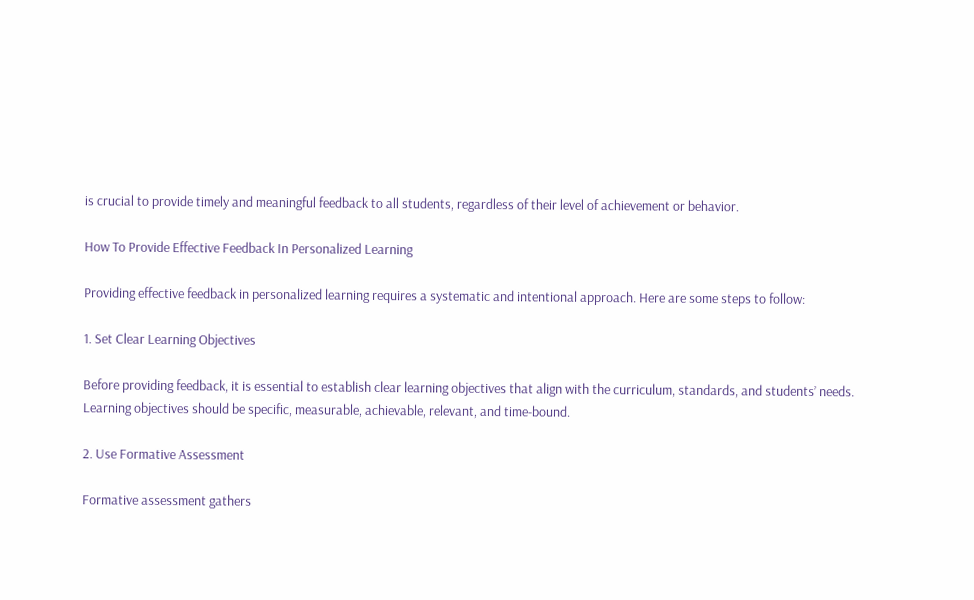is crucial to provide timely and meaningful feedback to all students, regardless of their level of achievement or behavior.

How To Provide Effective Feedback In Personalized Learning

Providing effective feedback in personalized learning requires a systematic and intentional approach. Here are some steps to follow:

1. Set Clear Learning Objectives

Before providing feedback, it is essential to establish clear learning objectives that align with the curriculum, standards, and students’ needs. Learning objectives should be specific, measurable, achievable, relevant, and time-bound.

2. Use Formative Assessment

Formative assessment gathers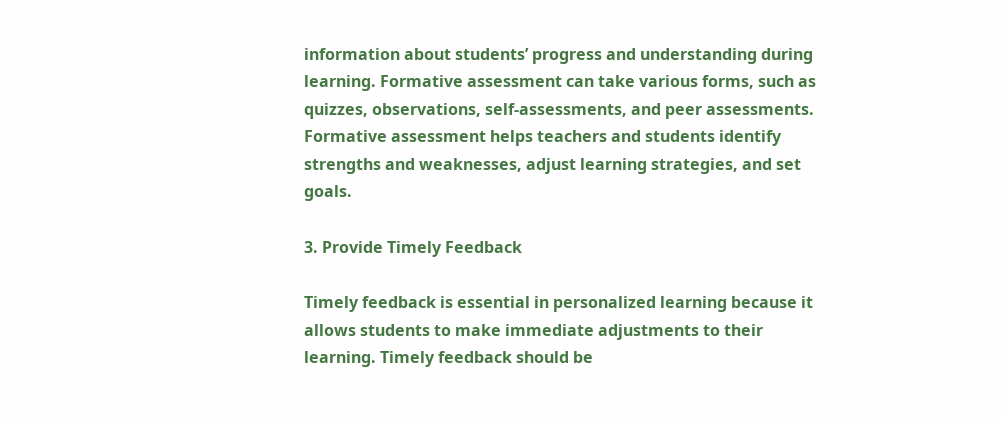information about students’ progress and understanding during learning. Formative assessment can take various forms, such as quizzes, observations, self-assessments, and peer assessments. Formative assessment helps teachers and students identify strengths and weaknesses, adjust learning strategies, and set goals.

3. Provide Timely Feedback

Timely feedback is essential in personalized learning because it allows students to make immediate adjustments to their learning. Timely feedback should be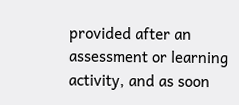provided after an assessment or learning activity, and as soon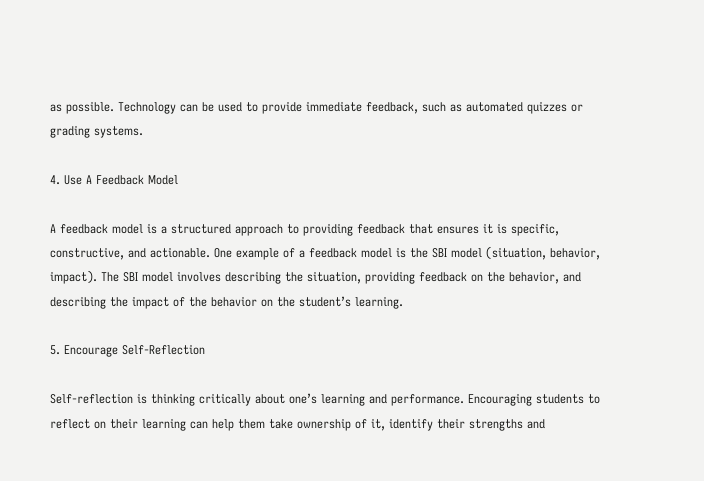as possible. Technology can be used to provide immediate feedback, such as automated quizzes or grading systems.

4. Use A Feedback Model

A feedback model is a structured approach to providing feedback that ensures it is specific, constructive, and actionable. One example of a feedback model is the SBI model (situation, behavior, impact). The SBI model involves describing the situation, providing feedback on the behavior, and describing the impact of the behavior on the student’s learning.

5. Encourage Self-Reflection

Self-reflection is thinking critically about one’s learning and performance. Encouraging students to reflect on their learning can help them take ownership of it, identify their strengths and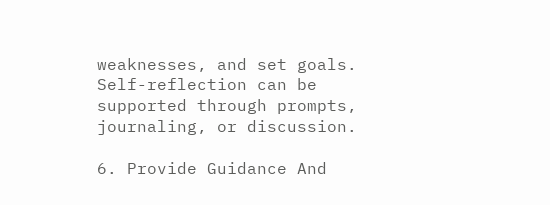weaknesses, and set goals. Self-reflection can be supported through prompts, journaling, or discussion.

6. Provide Guidance And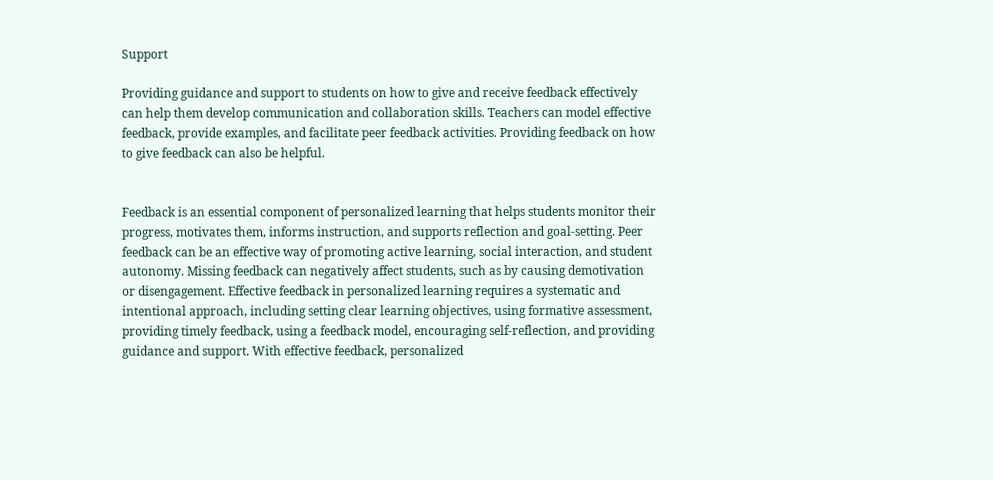Support

Providing guidance and support to students on how to give and receive feedback effectively can help them develop communication and collaboration skills. Teachers can model effective feedback, provide examples, and facilitate peer feedback activities. Providing feedback on how to give feedback can also be helpful.


Feedback is an essential component of personalized learning that helps students monitor their progress, motivates them, informs instruction, and supports reflection and goal-setting. Peer feedback can be an effective way of promoting active learning, social interaction, and student autonomy. Missing feedback can negatively affect students, such as by causing demotivation or disengagement. Effective feedback in personalized learning requires a systematic and intentional approach, including setting clear learning objectives, using formative assessment, providing timely feedback, using a feedback model, encouraging self-reflection, and providing guidance and support. With effective feedback, personalized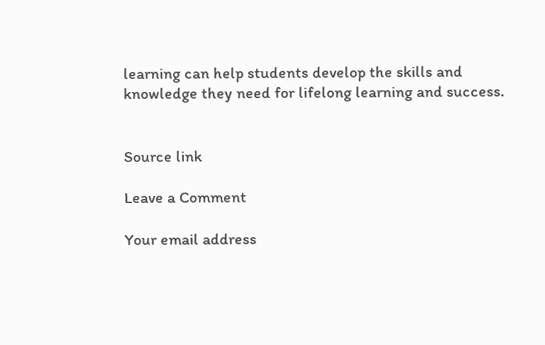learning can help students develop the skills and knowledge they need for lifelong learning and success.


Source link

Leave a Comment

Your email address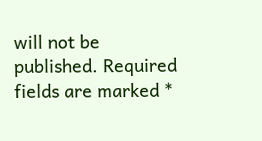will not be published. Required fields are marked *